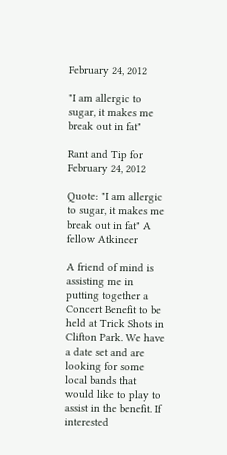February 24, 2012

"I am allergic to sugar, it makes me break out in fat"

Rant and Tip for February 24, 2012

Quote: "I am allergic to sugar, it makes me break out in fat" A fellow Atkineer

A friend of mind is assisting me in putting together a Concert Benefit to be held at Trick Shots in Clifton Park. We have a date set and are looking for some local bands that would like to play to assist in the benefit. If interested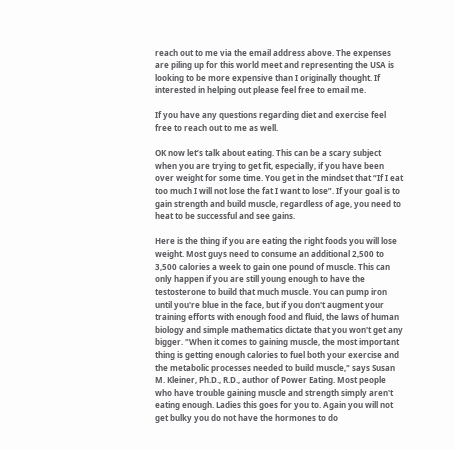reach out to me via the email address above. The expenses are piling up for this world meet and representing the USA is looking to be more expensive than I originally thought. If interested in helping out please feel free to email me.

If you have any questions regarding diet and exercise feel free to reach out to me as well.

OK now let’s talk about eating. This can be a scary subject when you are trying to get fit, especially, if you have been over weight for some time. You get in the mindset that “If I eat too much I will not lose the fat I want to lose”. If your goal is to gain strength and build muscle, regardless of age, you need to heat to be successful and see gains.

Here is the thing if you are eating the right foods you will lose weight. Most guys need to consume an additional 2,500 to 3,500 calories a week to gain one pound of muscle. This can only happen if you are still young enough to have the testosterone to build that much muscle. You can pump iron until you're blue in the face, but if you don't augment your training efforts with enough food and fluid, the laws of human biology and simple mathematics dictate that you won't get any bigger. "When it comes to gaining muscle, the most important thing is getting enough calories to fuel both your exercise and the metabolic processes needed to build muscle," says Susan M. Kleiner, Ph.D., R.D., author of Power Eating. Most people who have trouble gaining muscle and strength simply aren't eating enough. Ladies this goes for you to. Again you will not get bulky you do not have the hormones to do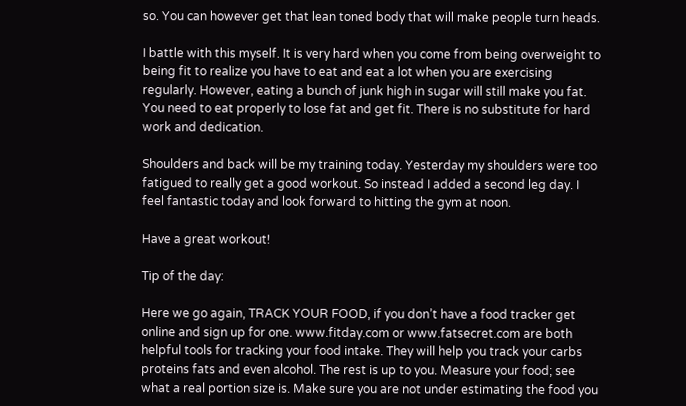so. You can however get that lean toned body that will make people turn heads.

I battle with this myself. It is very hard when you come from being overweight to being fit to realize you have to eat and eat a lot when you are exercising regularly. However, eating a bunch of junk high in sugar will still make you fat. You need to eat properly to lose fat and get fit. There is no substitute for hard work and dedication.

Shoulders and back will be my training today. Yesterday my shoulders were too fatigued to really get a good workout. So instead I added a second leg day. I feel fantastic today and look forward to hitting the gym at noon.

Have a great workout!

Tip of the day:

Here we go again, TRACK YOUR FOOD, if you don’t have a food tracker get online and sign up for one. www.fitday.com or www.fatsecret.com are both helpful tools for tracking your food intake. They will help you track your carbs proteins fats and even alcohol. The rest is up to you. Measure your food; see what a real portion size is. Make sure you are not under estimating the food you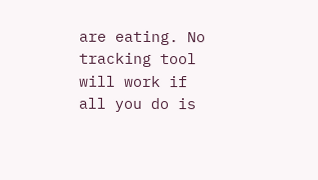are eating. No tracking tool will work if all you do is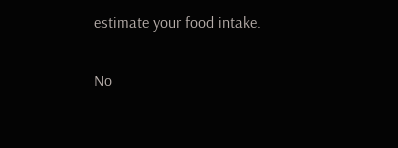estimate your food intake.

No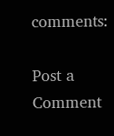comments:

Post a Comment